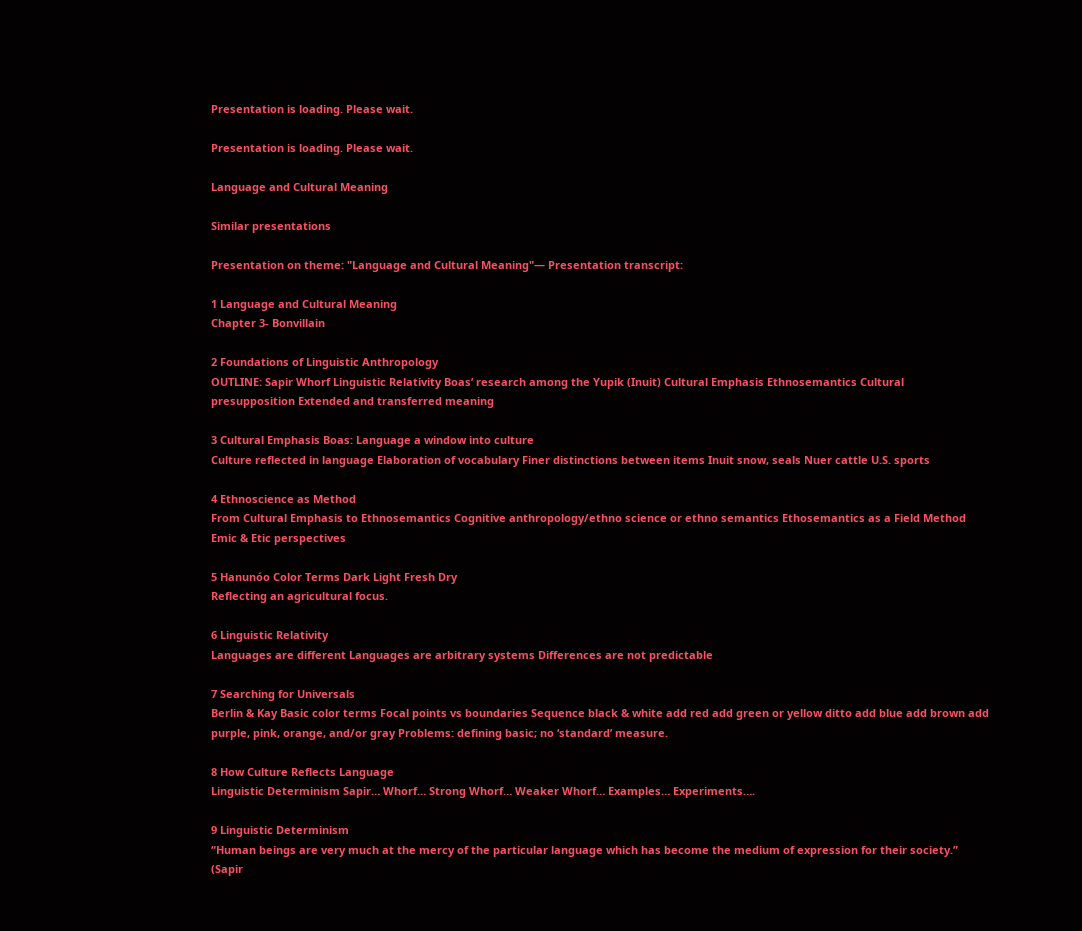Presentation is loading. Please wait.

Presentation is loading. Please wait.

Language and Cultural Meaning

Similar presentations

Presentation on theme: "Language and Cultural Meaning"— Presentation transcript:

1 Language and Cultural Meaning
Chapter 3- Bonvillain

2 Foundations of Linguistic Anthropology
OUTLINE: Sapir Whorf Linguistic Relativity Boas’ research among the Yupik (Inuit) Cultural Emphasis Ethnosemantics Cultural presupposition Extended and transferred meaning

3 Cultural Emphasis Boas: Language a window into culture
Culture reflected in language Elaboration of vocabulary Finer distinctions between items Inuit snow, seals Nuer cattle U.S. sports

4 Ethnoscience as Method
From Cultural Emphasis to Ethnosemantics Cognitive anthropology/ethno science or ethno semantics Ethosemantics as a Field Method Emic & Etic perspectives

5 Hanunóo Color Terms Dark Light Fresh Dry
Reflecting an agricultural focus.

6 Linguistic Relativity
Languages are different Languages are arbitrary systems Differences are not predictable

7 Searching for Universals
Berlin & Kay Basic color terms Focal points vs boundaries Sequence black & white add red add green or yellow ditto add blue add brown add purple, pink, orange, and/or gray Problems: defining basic; no ‘standard’ measure.

8 How Culture Reflects Language
Linguistic Determinism Sapir… Whorf… Strong Whorf… Weaker Whorf… Examples… Experiments….

9 Linguistic Determinism
“Human beings are very much at the mercy of the particular language which has become the medium of expression for their society.” (Sapir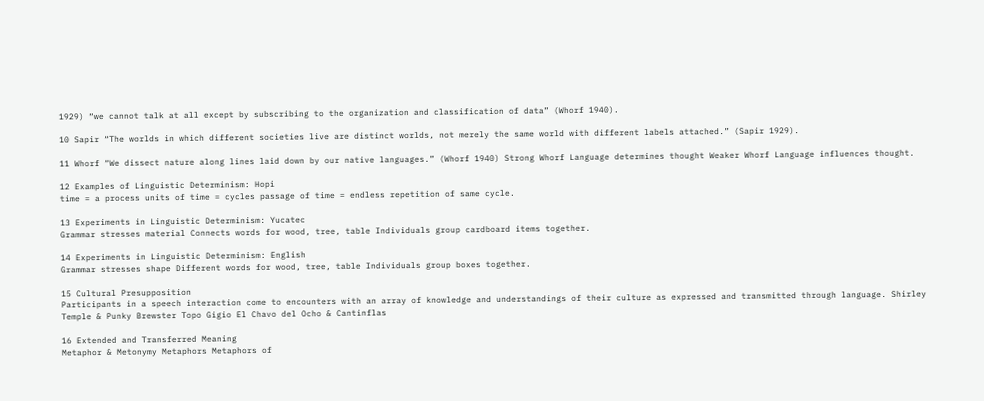1929) “we cannot talk at all except by subscribing to the organization and classification of data” (Whorf 1940).

10 Sapir “The worlds in which different societies live are distinct worlds, not merely the same world with different labels attached.” (Sapir 1929).

11 Whorf “We dissect nature along lines laid down by our native languages.” (Whorf 1940) Strong Whorf Language determines thought Weaker Whorf Language influences thought.

12 Examples of Linguistic Determinism: Hopi
time = a process units of time = cycles passage of time = endless repetition of same cycle.

13 Experiments in Linguistic Determinism: Yucatec
Grammar stresses material Connects words for wood, tree, table Individuals group cardboard items together.

14 Experiments in Linguistic Determinism: English
Grammar stresses shape Different words for wood, tree, table Individuals group boxes together.

15 Cultural Presupposition
Participants in a speech interaction come to encounters with an array of knowledge and understandings of their culture as expressed and transmitted through language. Shirley Temple & Punky Brewster Topo Gigio El Chavo del Ocho & Cantinflas

16 Extended and Transferred Meaning
Metaphor & Metonymy Metaphors Metaphors of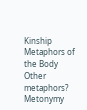Kinship Metaphors of the Body Other metaphors? Metonymy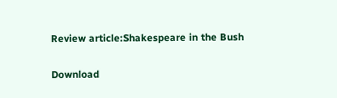Review article:Shakespeare in the Bush

Download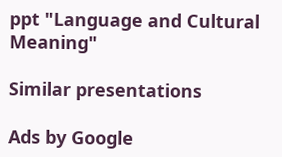ppt "Language and Cultural Meaning"

Similar presentations

Ads by Google